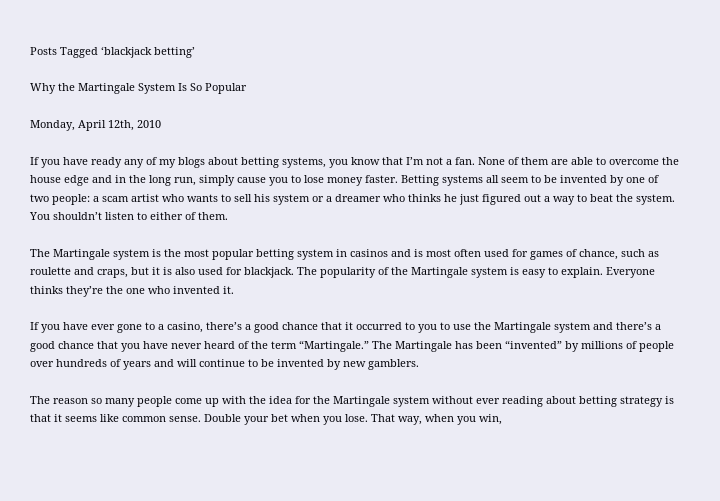Posts Tagged ‘blackjack betting’

Why the Martingale System Is So Popular

Monday, April 12th, 2010

If you have ready any of my blogs about betting systems, you know that I’m not a fan. None of them are able to overcome the house edge and in the long run, simply cause you to lose money faster. Betting systems all seem to be invented by one of two people: a scam artist who wants to sell his system or a dreamer who thinks he just figured out a way to beat the system. You shouldn’t listen to either of them.

The Martingale system is the most popular betting system in casinos and is most often used for games of chance, such as roulette and craps, but it is also used for blackjack. The popularity of the Martingale system is easy to explain. Everyone thinks they’re the one who invented it.

If you have ever gone to a casino, there’s a good chance that it occurred to you to use the Martingale system and there’s a good chance that you have never heard of the term “Martingale.” The Martingale has been “invented” by millions of people over hundreds of years and will continue to be invented by new gamblers.

The reason so many people come up with the idea for the Martingale system without ever reading about betting strategy is that it seems like common sense. Double your bet when you lose. That way, when you win,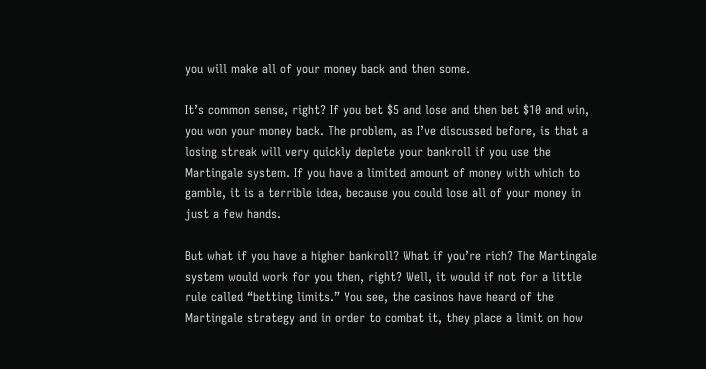you will make all of your money back and then some.

It’s common sense, right? If you bet $5 and lose and then bet $10 and win, you won your money back. The problem, as I’ve discussed before, is that a losing streak will very quickly deplete your bankroll if you use the Martingale system. If you have a limited amount of money with which to gamble, it is a terrible idea, because you could lose all of your money in just a few hands.

But what if you have a higher bankroll? What if you’re rich? The Martingale system would work for you then, right? Well, it would if not for a little rule called “betting limits.” You see, the casinos have heard of the Martingale strategy and in order to combat it, they place a limit on how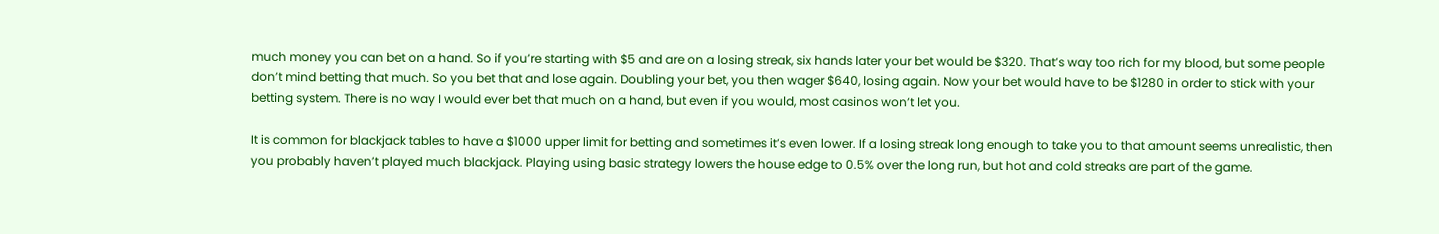much money you can bet on a hand. So if you’re starting with $5 and are on a losing streak, six hands later your bet would be $320. That’s way too rich for my blood, but some people don’t mind betting that much. So you bet that and lose again. Doubling your bet, you then wager $640, losing again. Now your bet would have to be $1280 in order to stick with your betting system. There is no way I would ever bet that much on a hand, but even if you would, most casinos won’t let you.

It is common for blackjack tables to have a $1000 upper limit for betting and sometimes it’s even lower. If a losing streak long enough to take you to that amount seems unrealistic, then you probably haven’t played much blackjack. Playing using basic strategy lowers the house edge to 0.5% over the long run, but hot and cold streaks are part of the game.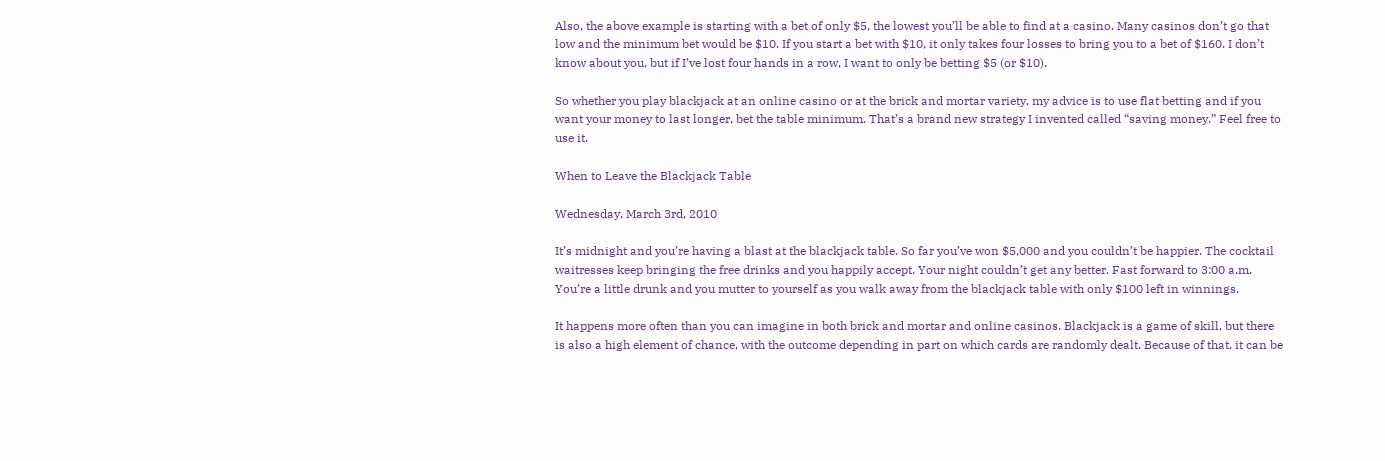Also, the above example is starting with a bet of only $5, the lowest you’ll be able to find at a casino. Many casinos don’t go that low and the minimum bet would be $10. If you start a bet with $10, it only takes four losses to bring you to a bet of $160. I don’t know about you, but if I’ve lost four hands in a row, I want to only be betting $5 (or $10).

So whether you play blackjack at an online casino or at the brick and mortar variety, my advice is to use flat betting and if you want your money to last longer, bet the table minimum. That’s a brand new strategy I invented called “saving money.” Feel free to use it.

When to Leave the Blackjack Table

Wednesday, March 3rd, 2010

It’s midnight and you’re having a blast at the blackjack table. So far you’ve won $5,000 and you couldn’t be happier. The cocktail waitresses keep bringing the free drinks and you happily accept. Your night couldn’t get any better. Fast forward to 3:00 a.m. You’re a little drunk and you mutter to yourself as you walk away from the blackjack table with only $100 left in winnings.

It happens more often than you can imagine in both brick and mortar and online casinos. Blackjack is a game of skill, but there is also a high element of chance, with the outcome depending in part on which cards are randomly dealt. Because of that, it can be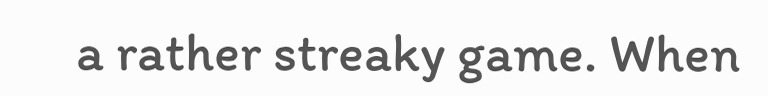a rather streaky game. When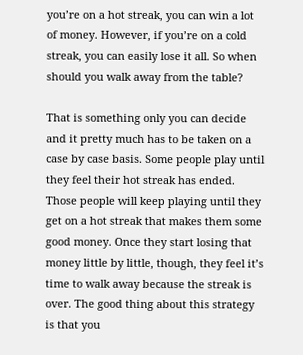you’re on a hot streak, you can win a lot of money. However, if you’re on a cold streak, you can easily lose it all. So when should you walk away from the table?

That is something only you can decide and it pretty much has to be taken on a case by case basis. Some people play until they feel their hot streak has ended. Those people will keep playing until they get on a hot streak that makes them some good money. Once they start losing that money little by little, though, they feel it’s time to walk away because the streak is over. The good thing about this strategy is that you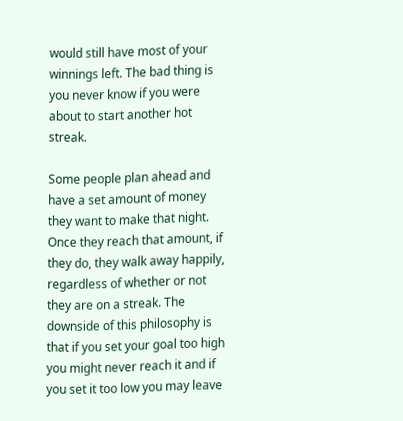would still have most of your winnings left. The bad thing is you never know if you were about to start another hot streak.

Some people plan ahead and have a set amount of money they want to make that night. Once they reach that amount, if they do, they walk away happily, regardless of whether or not they are on a streak. The downside of this philosophy is that if you set your goal too high you might never reach it and if you set it too low you may leave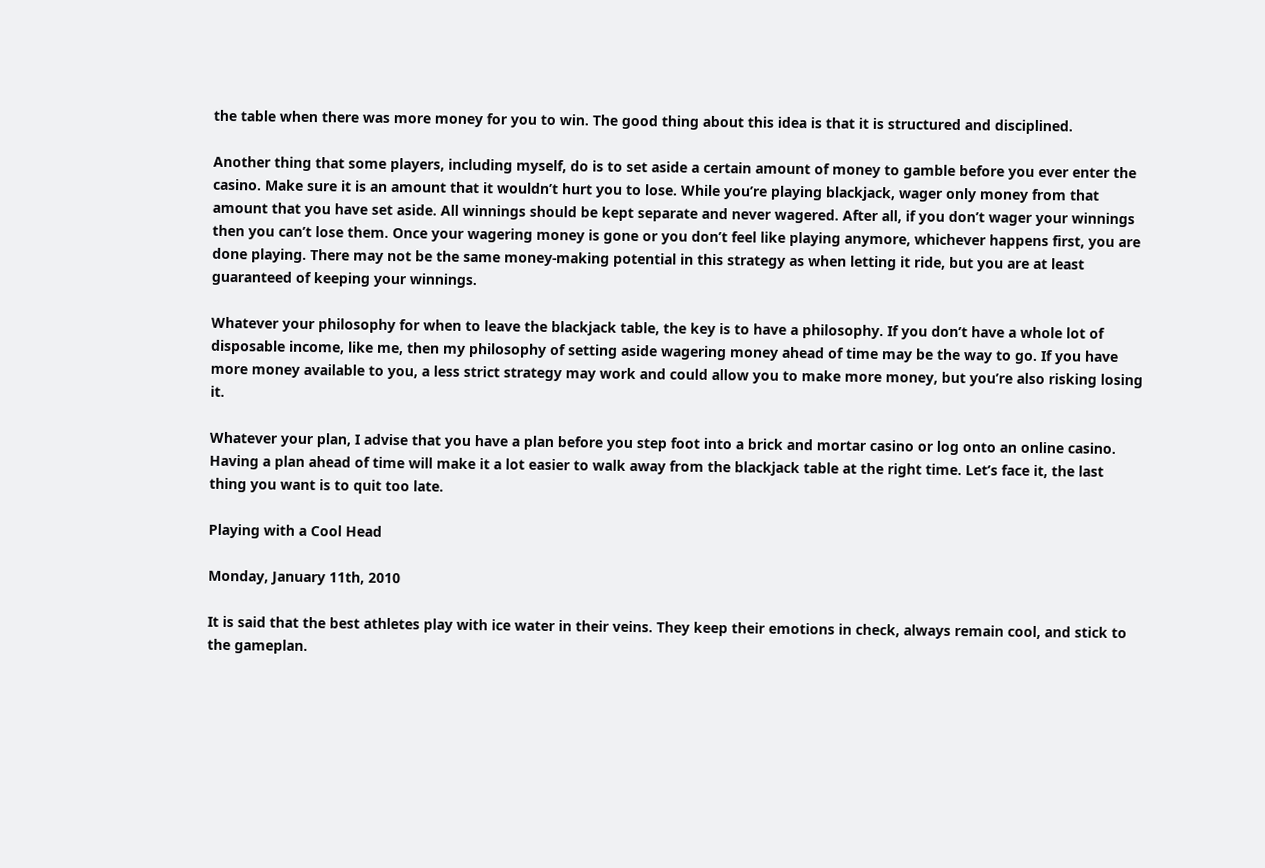the table when there was more money for you to win. The good thing about this idea is that it is structured and disciplined.

Another thing that some players, including myself, do is to set aside a certain amount of money to gamble before you ever enter the casino. Make sure it is an amount that it wouldn’t hurt you to lose. While you’re playing blackjack, wager only money from that amount that you have set aside. All winnings should be kept separate and never wagered. After all, if you don’t wager your winnings then you can’t lose them. Once your wagering money is gone or you don’t feel like playing anymore, whichever happens first, you are done playing. There may not be the same money-making potential in this strategy as when letting it ride, but you are at least guaranteed of keeping your winnings.

Whatever your philosophy for when to leave the blackjack table, the key is to have a philosophy. If you don’t have a whole lot of disposable income, like me, then my philosophy of setting aside wagering money ahead of time may be the way to go. If you have more money available to you, a less strict strategy may work and could allow you to make more money, but you’re also risking losing it.

Whatever your plan, I advise that you have a plan before you step foot into a brick and mortar casino or log onto an online casino. Having a plan ahead of time will make it a lot easier to walk away from the blackjack table at the right time. Let’s face it, the last thing you want is to quit too late.

Playing with a Cool Head

Monday, January 11th, 2010

It is said that the best athletes play with ice water in their veins. They keep their emotions in check, always remain cool, and stick to the gameplan.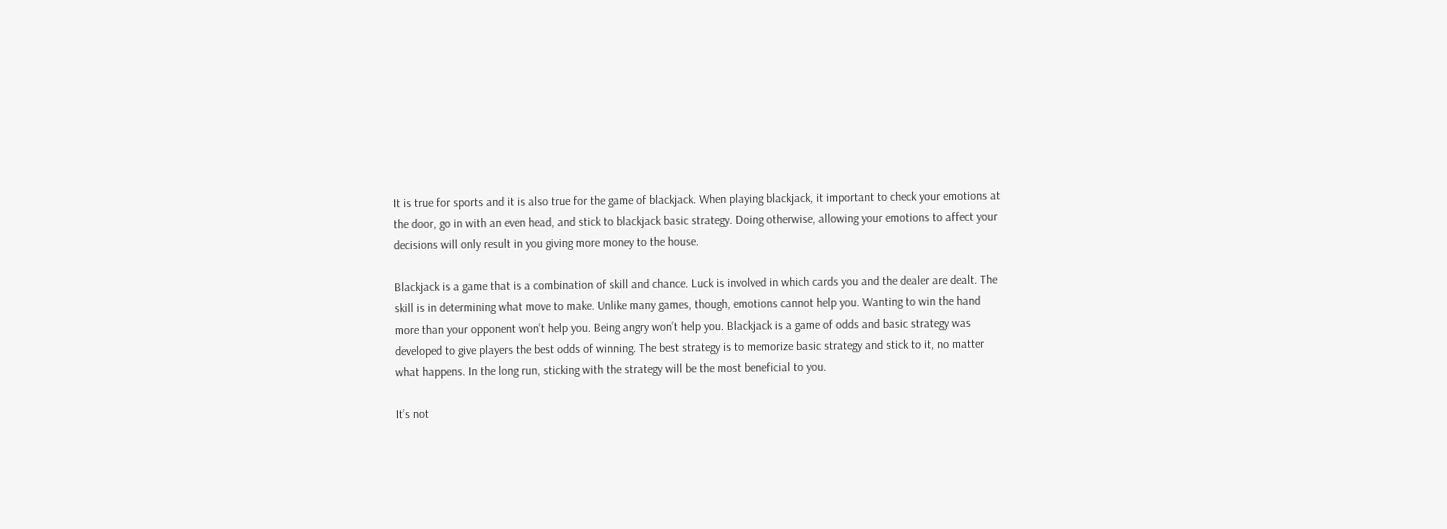It is true for sports and it is also true for the game of blackjack. When playing blackjack, it important to check your emotions at the door, go in with an even head, and stick to blackjack basic strategy. Doing otherwise, allowing your emotions to affect your decisions will only result in you giving more money to the house.

Blackjack is a game that is a combination of skill and chance. Luck is involved in which cards you and the dealer are dealt. The skill is in determining what move to make. Unlike many games, though, emotions cannot help you. Wanting to win the hand more than your opponent won’t help you. Being angry won’t help you. Blackjack is a game of odds and basic strategy was developed to give players the best odds of winning. The best strategy is to memorize basic strategy and stick to it, no matter what happens. In the long run, sticking with the strategy will be the most beneficial to you.

It’s not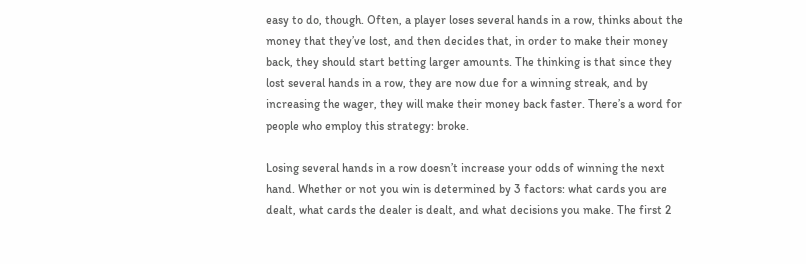easy to do, though. Often, a player loses several hands in a row, thinks about the money that they’ve lost, and then decides that, in order to make their money back, they should start betting larger amounts. The thinking is that since they lost several hands in a row, they are now due for a winning streak, and by increasing the wager, they will make their money back faster. There’s a word for people who employ this strategy: broke.

Losing several hands in a row doesn’t increase your odds of winning the next hand. Whether or not you win is determined by 3 factors: what cards you are dealt, what cards the dealer is dealt, and what decisions you make. The first 2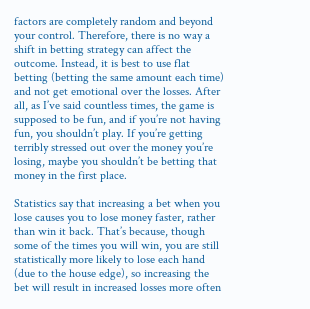factors are completely random and beyond your control. Therefore, there is no way a shift in betting strategy can affect the outcome. Instead, it is best to use flat betting (betting the same amount each time) and not get emotional over the losses. After all, as I’ve said countless times, the game is supposed to be fun, and if you’re not having fun, you shouldn’t play. If you’re getting terribly stressed out over the money you’re losing, maybe you shouldn’t be betting that money in the first place.

Statistics say that increasing a bet when you lose causes you to lose money faster, rather than win it back. That’s because, though some of the times you will win, you are still statistically more likely to lose each hand (due to the house edge), so increasing the bet will result in increased losses more often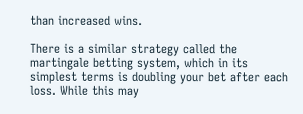than increased wins.

There is a similar strategy called the martingale betting system, which in its simplest terms is doubling your bet after each loss. While this may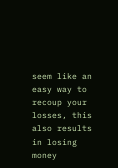seem like an easy way to recoup your losses, this also results in losing money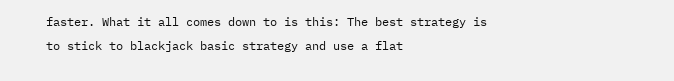faster. What it all comes down to is this: The best strategy is to stick to blackjack basic strategy and use a flat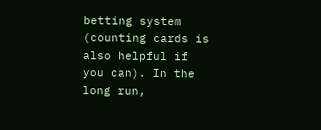betting system (counting cards is also helpful if you can). In the long run,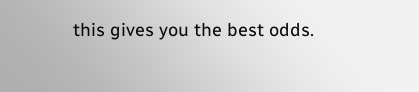this gives you the best odds.